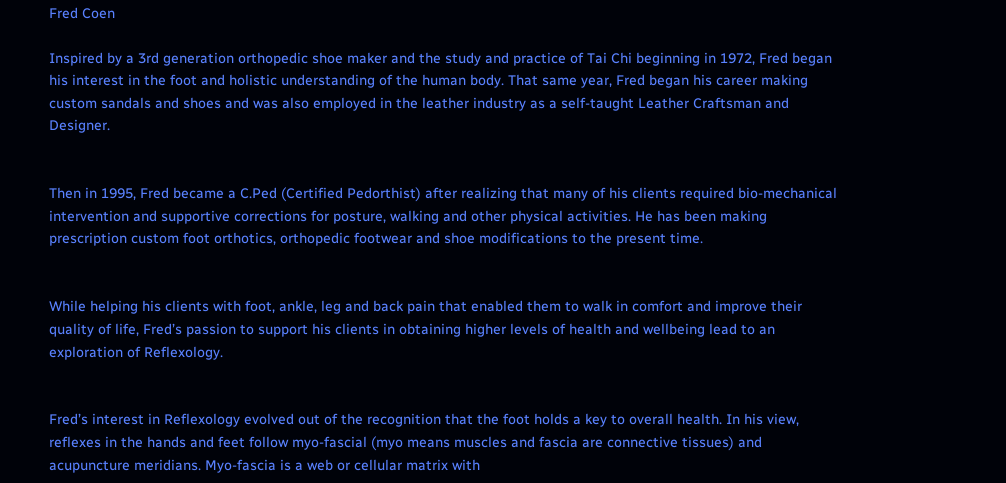Fred Coen

Inspired by a 3rd generation orthopedic shoe maker and the study and practice of Tai Chi beginning in 1972, Fred began his interest in the foot and holistic understanding of the human body. That same year, Fred began his career making custom sandals and shoes and was also employed in the leather industry as a self-taught Leather Craftsman and Designer.


Then in 1995, Fred became a C.Ped (Certified Pedorthist) after realizing that many of his clients required bio-mechanical intervention and supportive corrections for posture, walking and other physical activities. He has been making prescription custom foot orthotics, orthopedic footwear and shoe modifications to the present time.


While helping his clients with foot, ankle, leg and back pain that enabled them to walk in comfort and improve their quality of life, Fred’s passion to support his clients in obtaining higher levels of health and wellbeing lead to an exploration of Reflexology.


Fred’s interest in Reflexology evolved out of the recognition that the foot holds a key to overall health. In his view, reflexes in the hands and feet follow myo-fascial (myo means muscles and fascia are connective tissues) and acupuncture meridians. Myo-fascia is a web or cellular matrix with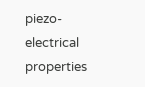piezo-electrical properties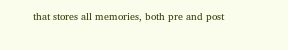that stores all memories, both pre and post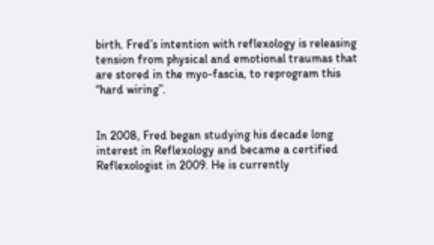birth. Fred’s intention with reflexology is releasing tension from physical and emotional traumas that are stored in the myo-fascia, to reprogram this “hard wiring”.


In 2008, Fred began studying his decade long interest in Reflexology and became a certified Reflexologist in 2009. He is currently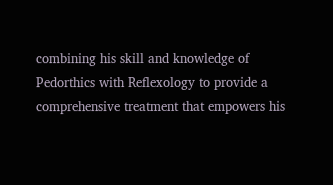combining his skill and knowledge of Pedorthics with Reflexology to provide a comprehensive treatment that empowers his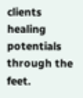clients healing potentials through the feet.